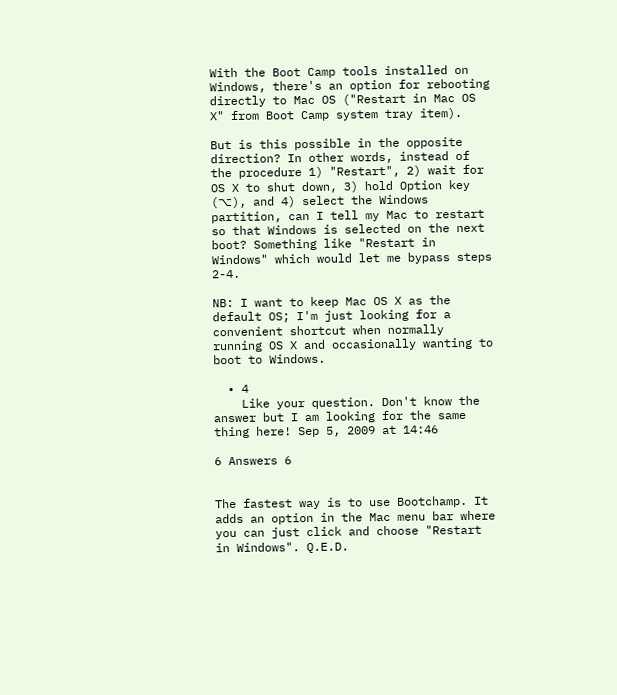With the Boot Camp tools installed on Windows, there's an option for rebooting directly to Mac OS ("Restart in Mac OS X" from Boot Camp system tray item).

But is this possible in the opposite direction? In other words, instead of the procedure 1) "Restart", 2) wait for OS X to shut down, 3) hold Option key (⌥), and 4) select the Windows partition, can I tell my Mac to restart so that Windows is selected on the next boot? Something like "Restart in Windows" which would let me bypass steps 2-4.

NB: I want to keep Mac OS X as the default OS; I'm just looking for a convenient shortcut when normally running OS X and occasionally wanting to boot to Windows.

  • 4
    Like your question. Don't know the answer but I am looking for the same thing here! Sep 5, 2009 at 14:46

6 Answers 6


The fastest way is to use Bootchamp. It adds an option in the Mac menu bar where you can just click and choose "Restart in Windows". Q.E.D.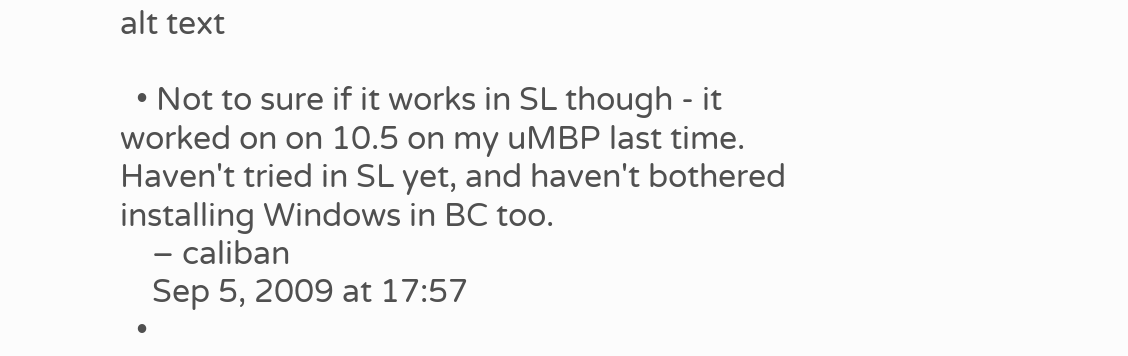alt text

  • Not to sure if it works in SL though - it worked on on 10.5 on my uMBP last time. Haven't tried in SL yet, and haven't bothered installing Windows in BC too.
    – caliban
    Sep 5, 2009 at 17:57
  •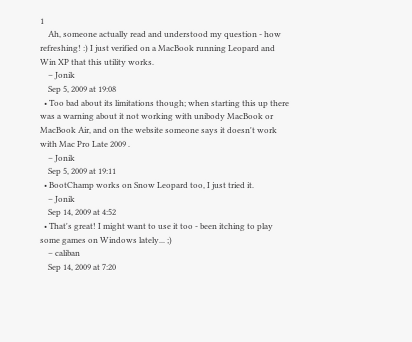1
    Ah, someone actually read and understood my question - how refreshing! :) I just verified on a MacBook running Leopard and Win XP that this utility works.
    – Jonik
    Sep 5, 2009 at 19:08
  • Too bad about its limitations though; when starting this up there was a warning about it not working with unibody MacBook or MacBook Air, and on the website someone says it doesn't work with Mac Pro Late 2009 .
    – Jonik
    Sep 5, 2009 at 19:11
  • BootChamp works on Snow Leopard too, I just tried it.
    – Jonik
    Sep 14, 2009 at 4:52
  • That's great! I might want to use it too - been itching to play some games on Windows lately... ;)
    – caliban
    Sep 14, 2009 at 7:20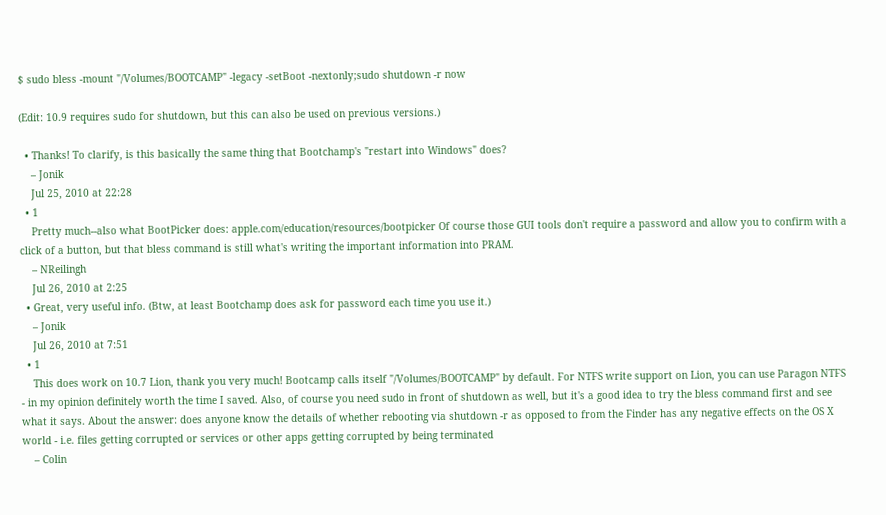$ sudo bless -mount "/Volumes/BOOTCAMP" -legacy -setBoot -nextonly;sudo shutdown -r now

(Edit: 10.9 requires sudo for shutdown, but this can also be used on previous versions.)

  • Thanks! To clarify, is this basically the same thing that Bootchamp's "restart into Windows" does?
    – Jonik
    Jul 25, 2010 at 22:28
  • 1
    Pretty much--also what BootPicker does: apple.com/education/resources/bootpicker Of course those GUI tools don't require a password and allow you to confirm with a click of a button, but that bless command is still what's writing the important information into PRAM.
    – NReilingh
    Jul 26, 2010 at 2:25
  • Great, very useful info. (Btw, at least Bootchamp does ask for password each time you use it.)
    – Jonik
    Jul 26, 2010 at 7:51
  • 1
    This does work on 10.7 Lion, thank you very much! Bootcamp calls itself "/Volumes/BOOTCAMP" by default. For NTFS write support on Lion, you can use Paragon NTFS - in my opinion definitely worth the time I saved. Also, of course you need sudo in front of shutdown as well, but it's a good idea to try the bless command first and see what it says. About the answer: does anyone know the details of whether rebooting via shutdown -r as opposed to from the Finder has any negative effects on the OS X world - i.e. files getting corrupted or services or other apps getting corrupted by being terminated
    – Colin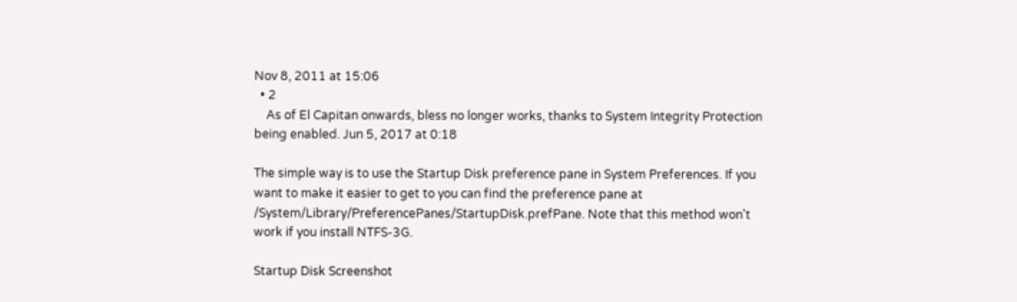Nov 8, 2011 at 15:06
  • 2
    As of El Capitan onwards, bless no longer works, thanks to System Integrity Protection being enabled. Jun 5, 2017 at 0:18

The simple way is to use the Startup Disk preference pane in System Preferences. If you want to make it easier to get to you can find the preference pane at /System/Library/PreferencePanes/StartupDisk.prefPane. Note that this method won't work if you install NTFS-3G.

Startup Disk Screenshot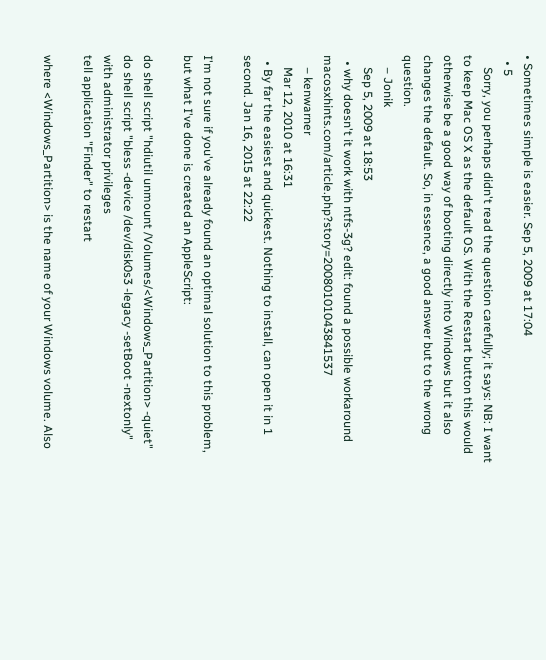• Sometimes simple is easier. Sep 5, 2009 at 17:04
  • 5
    Sorry, you perhaps didn't read the question carefully; it says: NB: I want to keep Mac OS X as the default OS. With the Restart button this would otherwise be a good way of booting directly into Windows but it also changes the default. So, in essence, a good answer but to the wrong question.
    – Jonik
    Sep 5, 2009 at 18:53
  • why doesn't it work with ntfs-3g? edit: found a possible workaround macosxhints.com/article.php?story=20080101043841537
    – kenwarner
    Mar 12, 2010 at 16:31
  • By far the easiest and quickest. Nothing to install, can open it in 1 second. Jan 16, 2015 at 22:22

I'm not sure if you've already found an optimal solution to this problem, but what I've done is created an AppleScript:

do shell script "hdiutil unmount /Volumes/<Windows_Partition> -quiet"
do shell script "bless -device /dev/disk0s3 -legacy -setBoot -nextonly" with administrator privileges
tell application "Finder" to restart

where <Windows_Partition> is the name of your Windows volume. Also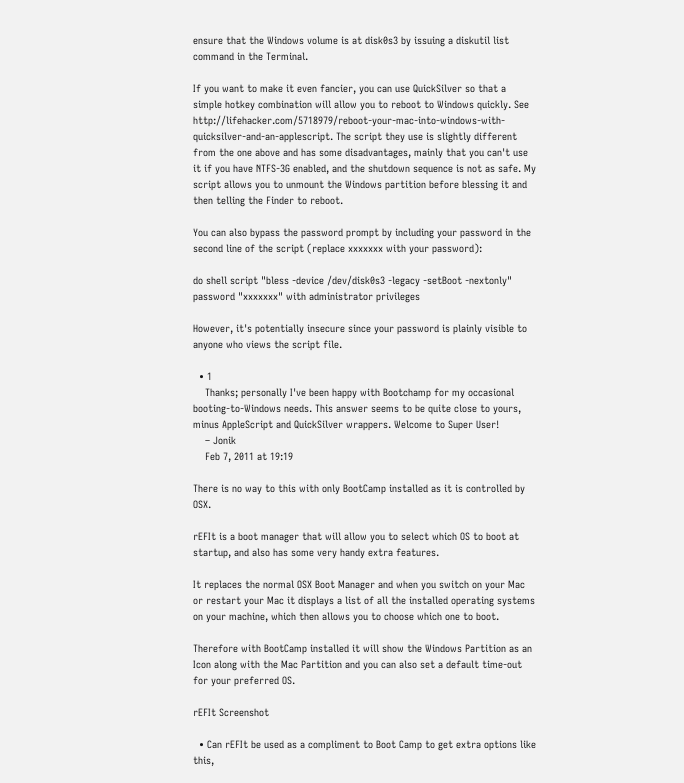ensure that the Windows volume is at disk0s3 by issuing a diskutil list command in the Terminal.

If you want to make it even fancier, you can use QuickSilver so that a simple hotkey combination will allow you to reboot to Windows quickly. See http://lifehacker.com/5718979/reboot-your-mac-into-windows-with-quicksilver-and-an-applescript. The script they use is slightly different from the one above and has some disadvantages, mainly that you can't use it if you have NTFS-3G enabled, and the shutdown sequence is not as safe. My script allows you to unmount the Windows partition before blessing it and then telling the Finder to reboot.

You can also bypass the password prompt by including your password in the second line of the script (replace xxxxxxx with your password):

do shell script "bless -device /dev/disk0s3 -legacy -setBoot -nextonly" password "xxxxxxx" with administrator privileges

However, it's potentially insecure since your password is plainly visible to anyone who views the script file.

  • 1
    Thanks; personally I've been happy with Bootchamp for my occasional booting-to-Windows needs. This answer seems to be quite close to yours, minus AppleScript and QuickSilver wrappers. Welcome to Super User!
    – Jonik
    Feb 7, 2011 at 19:19

There is no way to this with only BootCamp installed as it is controlled by OSX.

rEFIt is a boot manager that will allow you to select which OS to boot at startup, and also has some very handy extra features.

It replaces the normal OSX Boot Manager and when you switch on your Mac or restart your Mac it displays a list of all the installed operating systems on your machine, which then allows you to choose which one to boot.

Therefore with BootCamp installed it will show the Windows Partition as an Icon along with the Mac Partition and you can also set a default time-out for your preferred OS.

rEFIt Screenshot

  • Can rEFIt be used as a compliment to Boot Camp to get extra options like this,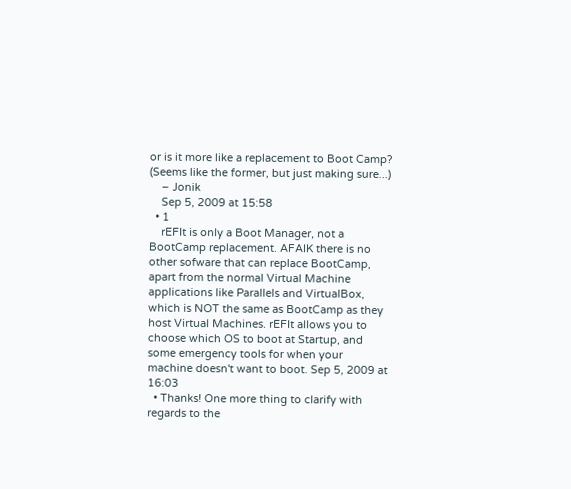or is it more like a replacement to Boot Camp? (Seems like the former, but just making sure...)
    – Jonik
    Sep 5, 2009 at 15:58
  • 1
    rEFIt is only a Boot Manager, not a BootCamp replacement. AFAIK there is no other sofware that can replace BootCamp, apart from the normal Virtual Machine applications like Parallels and VirtualBox, which is NOT the same as BootCamp as they host Virtual Machines. rEFIt allows you to choose which OS to boot at Startup, and some emergency tools for when your machine doesn't want to boot. Sep 5, 2009 at 16:03
  • Thanks! One more thing to clarify with regards to the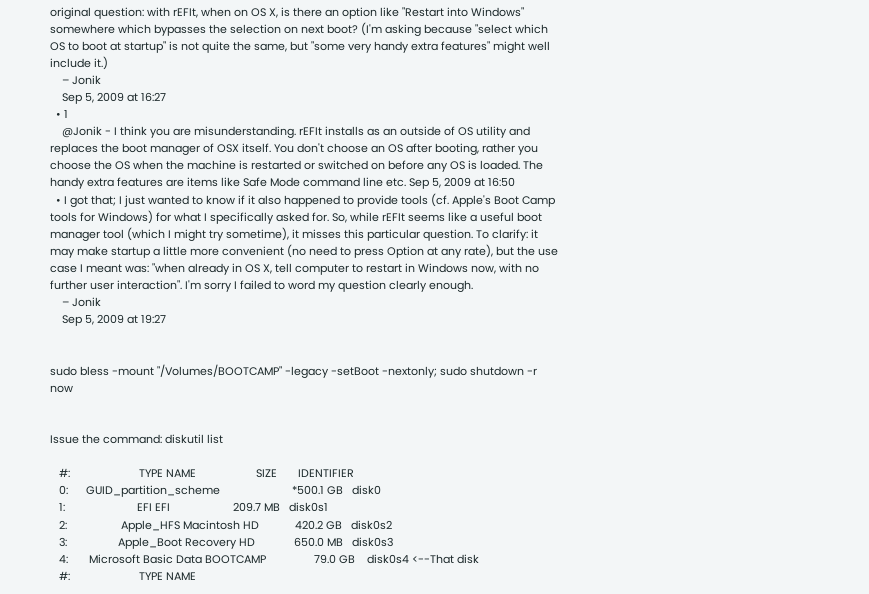original question: with rEFIt, when on OS X, is there an option like "Restart into Windows" somewhere which bypasses the selection on next boot? (I'm asking because "select which OS to boot at startup" is not quite the same, but "some very handy extra features" might well include it.)
    – Jonik
    Sep 5, 2009 at 16:27
  • 1
    @Jonik - I think you are misunderstanding. rEFIt installs as an outside of OS utility and replaces the boot manager of OSX itself. You don't choose an OS after booting, rather you choose the OS when the machine is restarted or switched on before any OS is loaded. The handy extra features are items like Safe Mode command line etc. Sep 5, 2009 at 16:50
  • I got that; I just wanted to know if it also happened to provide tools (cf. Apple's Boot Camp tools for Windows) for what I specifically asked for. So, while rEFIt seems like a useful boot manager tool (which I might try sometime), it misses this particular question. To clarify: it may make startup a little more convenient (no need to press Option at any rate), but the use case I meant was: "when already in OS X, tell computer to restart in Windows now, with no further user interaction". I'm sorry I failed to word my question clearly enough.
    – Jonik
    Sep 5, 2009 at 19:27


sudo bless -mount "/Volumes/BOOTCAMP" -legacy -setBoot -nextonly; sudo shutdown -r now


Issue the command: diskutil list

   #:                       TYPE NAME                    SIZE       IDENTIFIER
   0:      GUID_partition_scheme                        *500.1 GB   disk0
   1:                        EFI EFI                     209.7 MB   disk0s1
   2:                  Apple_HFS Macintosh HD            420.2 GB   disk0s2
   3:                 Apple_Boot Recovery HD             650.0 MB   disk0s3
   4:       Microsoft Basic Data BOOTCAMP                79.0 GB    disk0s4 <--That disk
   #:                       TYPE NAME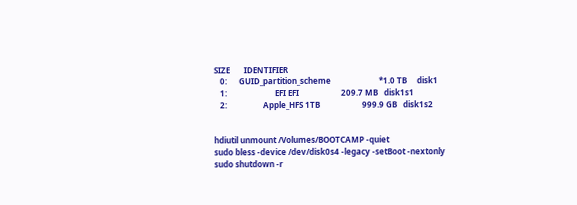SIZE       IDENTIFIER
   0:      GUID_partition_scheme                        *1.0 TB     disk1
   1:                        EFI EFI                     209.7 MB   disk1s1
   2:                  Apple_HFS 1TB                     999.9 GB   disk1s2


hdiutil unmount /Volumes/BOOTCAMP -quiet
sudo bless -device /dev/disk0s4 -legacy -setBoot -nextonly
sudo shutdown -r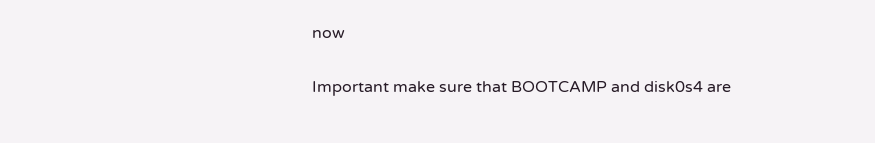now

Important make sure that BOOTCAMP and disk0s4 are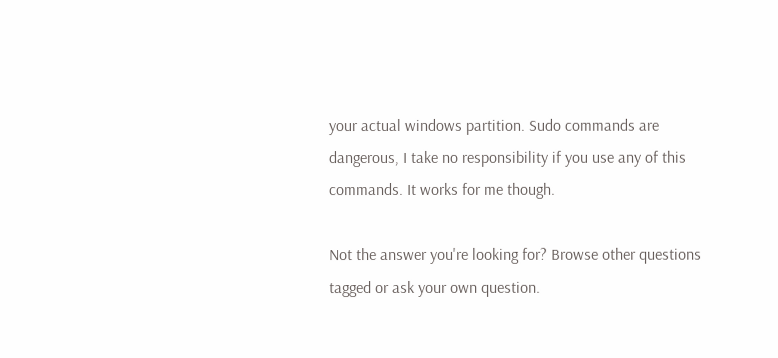your actual windows partition. Sudo commands are dangerous, I take no responsibility if you use any of this commands. It works for me though.

Not the answer you're looking for? Browse other questions tagged or ask your own question.